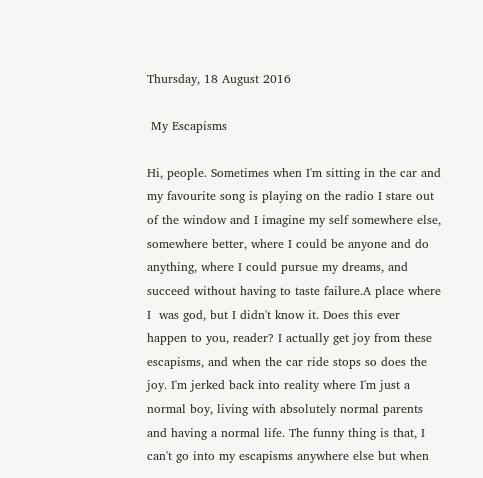Thursday, 18 August 2016

 My Escapisms

Hi, people. Sometimes when I'm sitting in the car and my favourite song is playing on the radio I stare out of the window and I imagine my self somewhere else, somewhere better, where I could be anyone and do anything, where I could pursue my dreams, and succeed without having to taste failure.A place where I  was god, but I didn't know it. Does this ever happen to you, reader? I actually get joy from these escapisms, and when the car ride stops so does the joy. I'm jerked back into reality where I'm just a normal boy, living with absolutely normal parents and having a normal life. The funny thing is that, I can't go into my escapisms anywhere else but when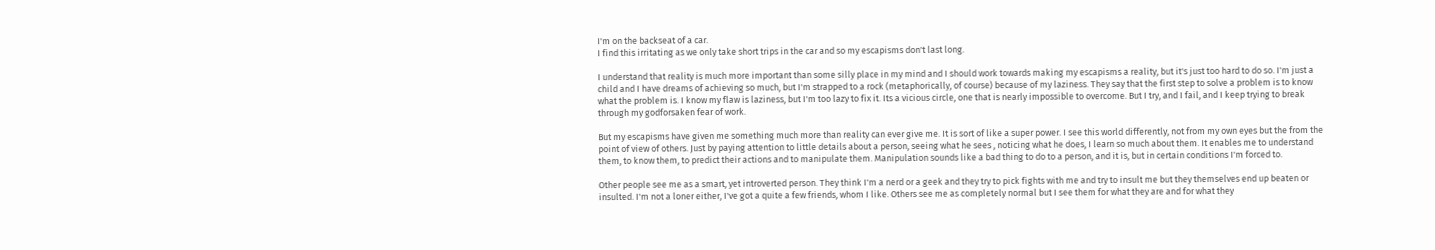I'm on the backseat of a car.
I find this irritating as we only take short trips in the car and so my escapisms don't last long.

I understand that reality is much more important than some silly place in my mind and I should work towards making my escapisms a reality, but it's just too hard to do so. I'm just a child and I have dreams of achieving so much, but I'm strapped to a rock (metaphorically, of course) because of my laziness. They say that the first step to solve a problem is to know what the problem is. I know my flaw is laziness, but I'm too lazy to fix it. Its a vicious circle, one that is nearly impossible to overcome. But I try, and I fail, and I keep trying to break through my godforsaken fear of work.

But my escapisms have given me something much more than reality can ever give me. It is sort of like a super power. I see this world differently, not from my own eyes but the from the point of view of others. Just by paying attention to little details about a person, seeing what he sees , noticing what he does, I learn so much about them. It enables me to understand them, to know them, to predict their actions and to manipulate them. Manipulation sounds like a bad thing to do to a person, and it is, but in certain conditions I'm forced to.

Other people see me as a smart, yet introverted person. They think I'm a nerd or a geek and they try to pick fights with me and try to insult me but they themselves end up beaten or insulted. I'm not a loner either, I've got a quite a few friends, whom I like. Others see me as completely normal but I see them for what they are and for what they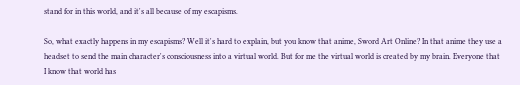stand for in this world, and it's all because of my escapisms.

So, what exactly happens in my escapisms? Well it's hard to explain, but you know that anime, Sword Art Online? In that anime they use a headset to send the main character's consciousness into a virtual world. But for me the virtual world is created by my brain. Everyone that I know that world has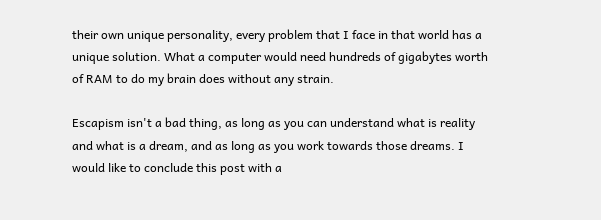their own unique personality, every problem that I face in that world has a unique solution. What a computer would need hundreds of gigabytes worth of RAM to do my brain does without any strain.

Escapism isn't a bad thing, as long as you can understand what is reality and what is a dream, and as long as you work towards those dreams. I would like to conclude this post with a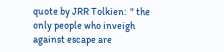quote by JRR Tolkien:  " the only people who inveigh against escape are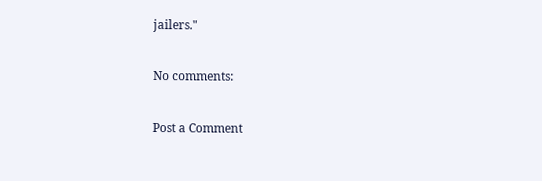jailers."

No comments:

Post a Comment